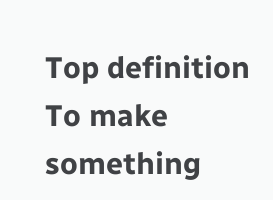Top definition
To make something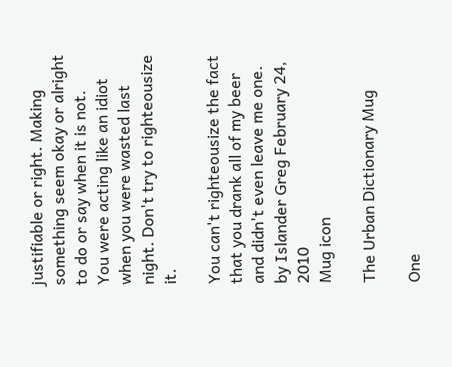justifiable or right. Making something seem okay or alright to do or say when it is not.
You were acting like an idiot when you were wasted last night. Don't try to righteousize it.

You can't righteousize the fact that you drank all of my beer and didn't even leave me one.
by Islander Greg February 24, 2010
Mug icon

The Urban Dictionary Mug

One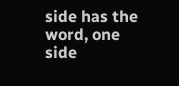side has the word, one side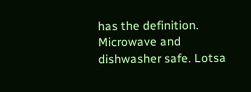has the definition. Microwave and dishwasher safe. Lotsa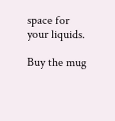space for your liquids.

Buy the mug